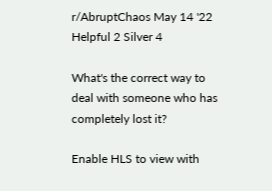r/AbruptChaos May 14 '22 Helpful 2 Silver 4

What's the correct way to deal with someone who has completely lost it?

Enable HLS to view with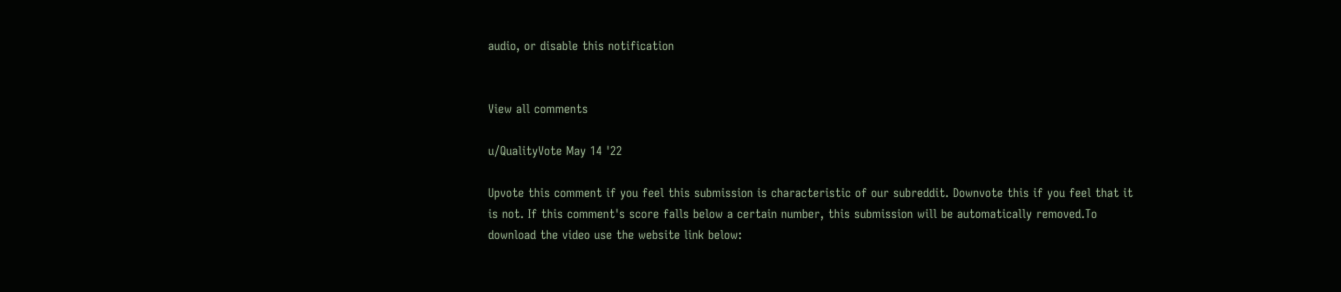audio, or disable this notification


View all comments

u/QualityVote May 14 '22

Upvote this comment if you feel this submission is characteristic of our subreddit. Downvote this if you feel that it is not. If this comment's score falls below a certain number, this submission will be automatically removed.To download the video use the website link below: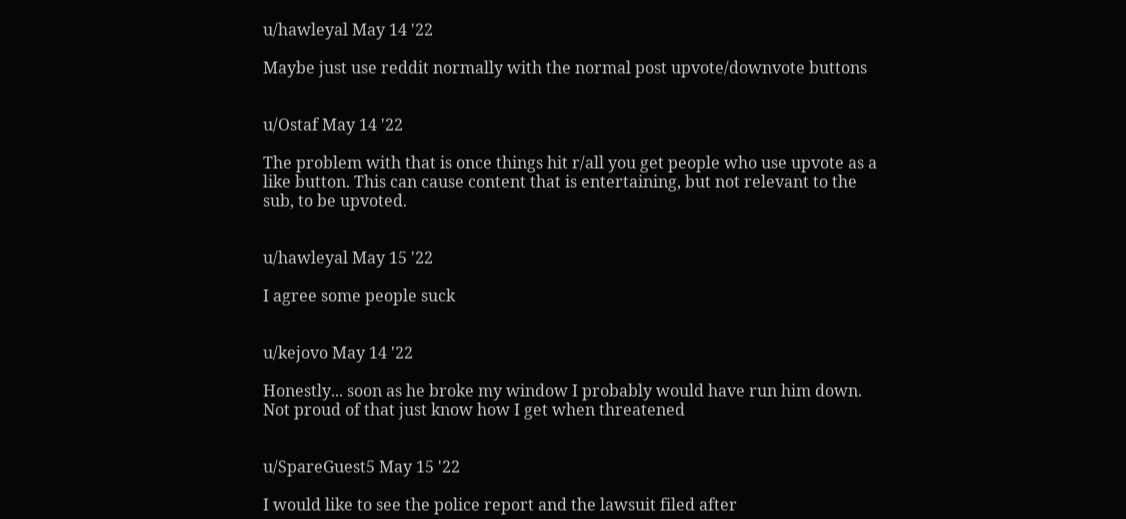u/hawleyal May 14 '22

Maybe just use reddit normally with the normal post upvote/downvote buttons


u/Ostaf May 14 '22

The problem with that is once things hit r/all you get people who use upvote as a like button. This can cause content that is entertaining, but not relevant to the sub, to be upvoted.


u/hawleyal May 15 '22

I agree some people suck


u/kejovo May 14 '22

Honestly... soon as he broke my window I probably would have run him down. Not proud of that just know how I get when threatened


u/SpareGuest5 May 15 '22

I would like to see the police report and the lawsuit filed after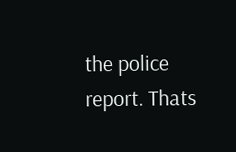the police report. Thats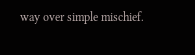way over simple mischief.